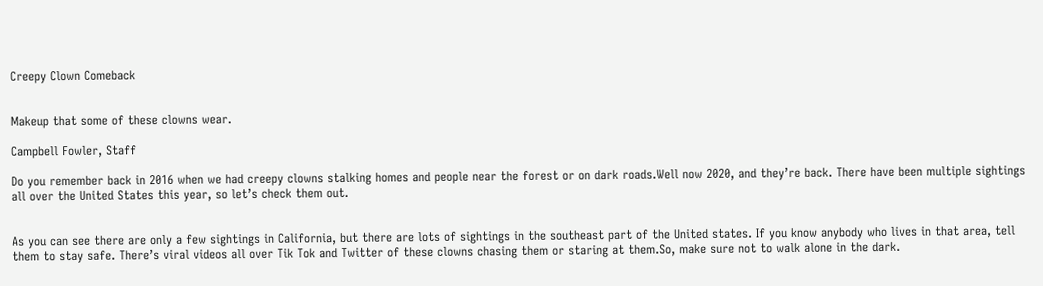Creepy Clown Comeback


Makeup that some of these clowns wear.

Campbell Fowler, Staff

Do you remember back in 2016 when we had creepy clowns stalking homes and people near the forest or on dark roads.Well now 2020, and they’re back. There have been multiple sightings all over the United States this year, so let’s check them out.


As you can see there are only a few sightings in California, but there are lots of sightings in the southeast part of the United states. If you know anybody who lives in that area, tell them to stay safe. There’s viral videos all over Tik Tok and Twitter of these clowns chasing them or staring at them.So, make sure not to walk alone in the dark.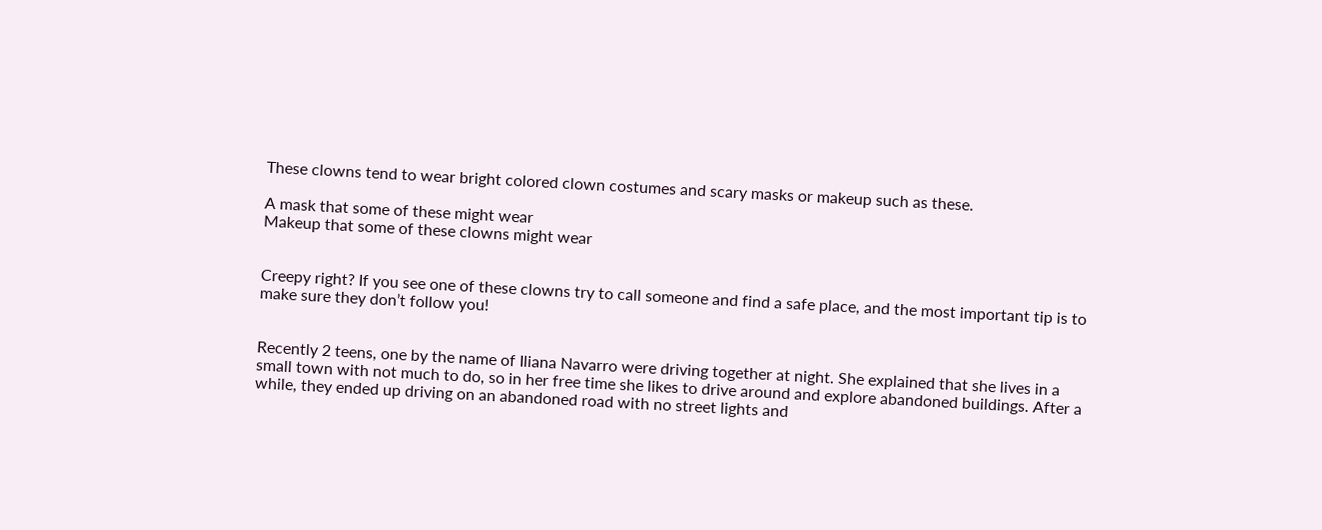These clowns tend to wear bright colored clown costumes and scary masks or makeup such as these.

A mask that some of these might wear
Makeup that some of these clowns might wear


Creepy right? If you see one of these clowns try to call someone and find a safe place, and the most important tip is to make sure they don’t follow you!


Recently 2 teens, one by the name of Iliana Navarro were driving together at night. She explained that she lives in a small town with not much to do, so in her free time she likes to drive around and explore abandoned buildings. After a while, they ended up driving on an abandoned road with no street lights and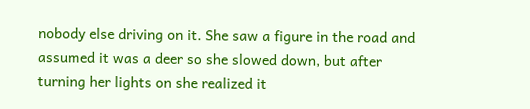nobody else driving on it. She saw a figure in the road and assumed it was a deer so she slowed down, but after turning her lights on she realized it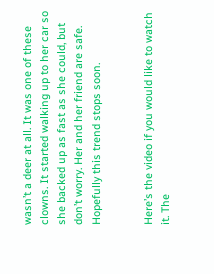wasn’t a deer at all. It was one of these clowns. It started walking up to her car so she backed up as fast as she could, but don’t worry. Her and her friend are safe. Hopefully this trend stops soon.


Here’s the video if you would like to watch it. The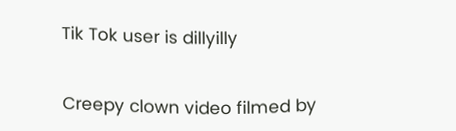Tik Tok user is dillyilly


Creepy clown video filmed by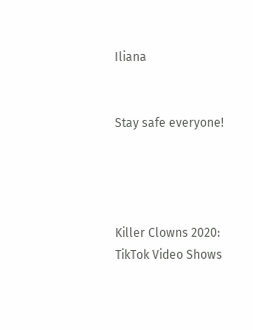Iliana


Stay safe everyone!




Killer Clowns 2020: TikTok Video Shows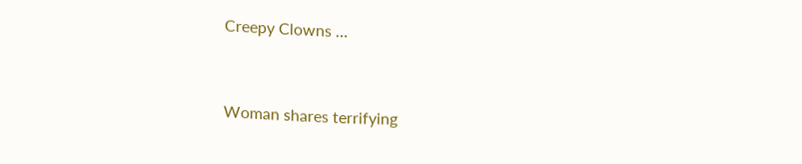Creepy Clowns …


Woman shares terrifying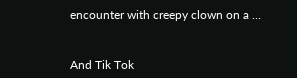encounter with creepy clown on a …


And Tik Tok